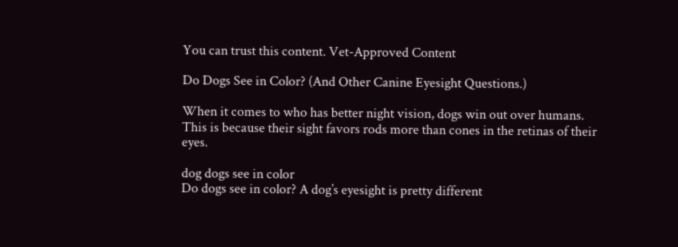You can trust this content. Vet-Approved Content

Do Dogs See in Color? (And Other Canine Eyesight Questions.)

When it comes to who has better night vision, dogs win out over humans. This is because their sight favors rods more than cones in the retinas of their eyes.

dog dogs see in color
Do dogs see in color? A dog’s eyesight is pretty different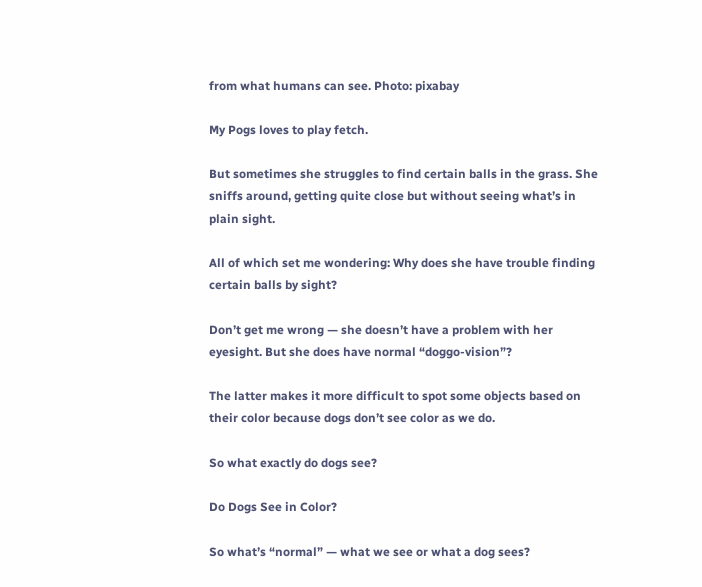from what humans can see. Photo: pixabay

My Pogs loves to play fetch.

But sometimes she struggles to find certain balls in the grass. She sniffs around, getting quite close but without seeing what’s in plain sight.

All of which set me wondering: Why does she have trouble finding certain balls by sight?

Don’t get me wrong — she doesn’t have a problem with her eyesight. But she does have normal “doggo-vision”?

The latter makes it more difficult to spot some objects based on their color because dogs don’t see color as we do.

So what exactly do dogs see?

Do Dogs See in Color?

So what’s “normal” — what we see or what a dog sees?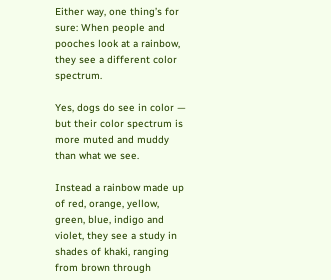Either way, one thing’s for sure: When people and pooches look at a rainbow, they see a different color spectrum.

Yes, dogs do see in color — but their color spectrum is more muted and muddy than what we see.

Instead a rainbow made up of red, orange, yellow, green, blue, indigo and violet, they see a study in shades of khaki, ranging from brown through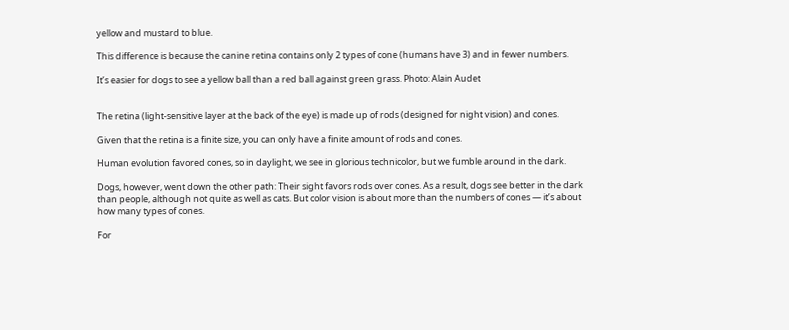yellow and mustard to blue.

This difference is because the canine retina contains only 2 types of cone (humans have 3) and in fewer numbers.

It’s easier for dogs to see a yellow ball than a red ball against green grass. Photo: Alain Audet


The retina (light-sensitive layer at the back of the eye) is made up of rods (designed for night vision) and cones.

Given that the retina is a finite size, you can only have a finite amount of rods and cones.

Human evolution favored cones, so in daylight, we see in glorious technicolor, but we fumble around in the dark.

Dogs, however, went down the other path: Their sight favors rods over cones. As a result, dogs see better in the dark than people, although not quite as well as cats. But color vision is about more than the numbers of cones — it’s about how many types of cones.

For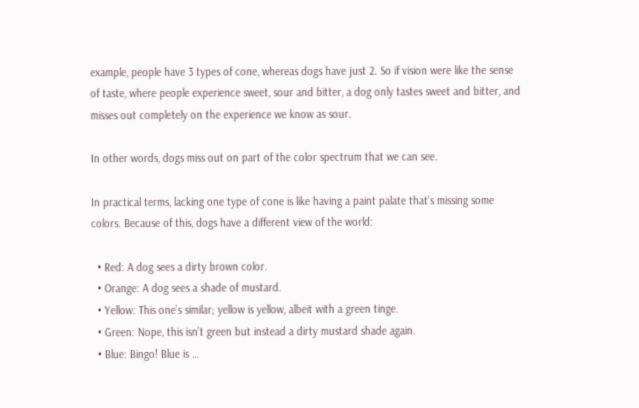example, people have 3 types of cone, whereas dogs have just 2. So if vision were like the sense of taste, where people experience sweet, sour and bitter, a dog only tastes sweet and bitter, and misses out completely on the experience we know as sour.

In other words, dogs miss out on part of the color spectrum that we can see.

In practical terms, lacking one type of cone is like having a paint palate that’s missing some colors. Because of this, dogs have a different view of the world:

  • Red: A dog sees a dirty brown color.
  • Orange: A dog sees a shade of mustard.
  • Yellow: This one’s similar; yellow is yellow, albeit with a green tinge.
  • Green: Nope, this isn’t green but instead a dirty mustard shade again.
  • Blue: Bingo! Blue is …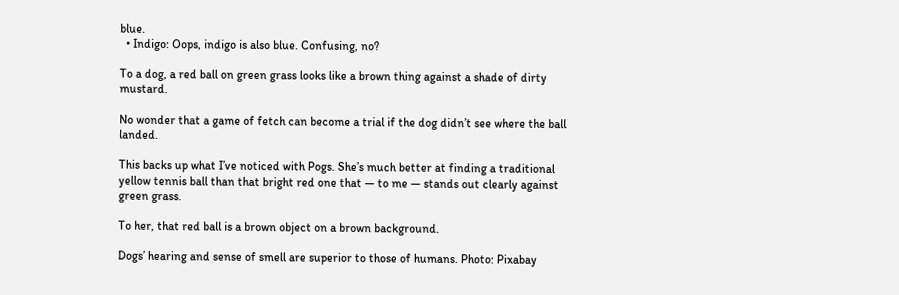blue.
  • Indigo: Oops, indigo is also blue. Confusing, no?

To a dog, a red ball on green grass looks like a brown thing against a shade of dirty mustard.

No wonder that a game of fetch can become a trial if the dog didn’t see where the ball landed.

This backs up what I’ve noticed with Pogs. She’s much better at finding a traditional yellow tennis ball than that bright red one that — to me — stands out clearly against green grass.

To her, that red ball is a brown object on a brown background.

Dogs’ hearing and sense of smell are superior to those of humans. Photo: Pixabay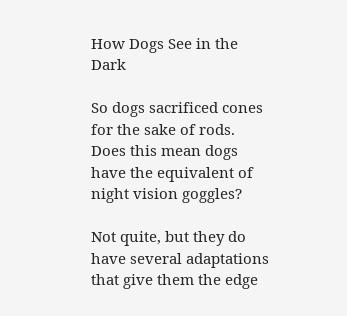How Dogs See in the Dark

So dogs sacrificed cones for the sake of rods. Does this mean dogs have the equivalent of night vision goggles?

Not quite, but they do have several adaptations that give them the edge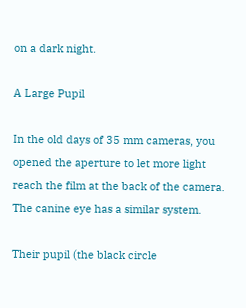on a dark night.

A Large Pupil

In the old days of 35 mm cameras, you opened the aperture to let more light reach the film at the back of the camera. The canine eye has a similar system.

Their pupil (the black circle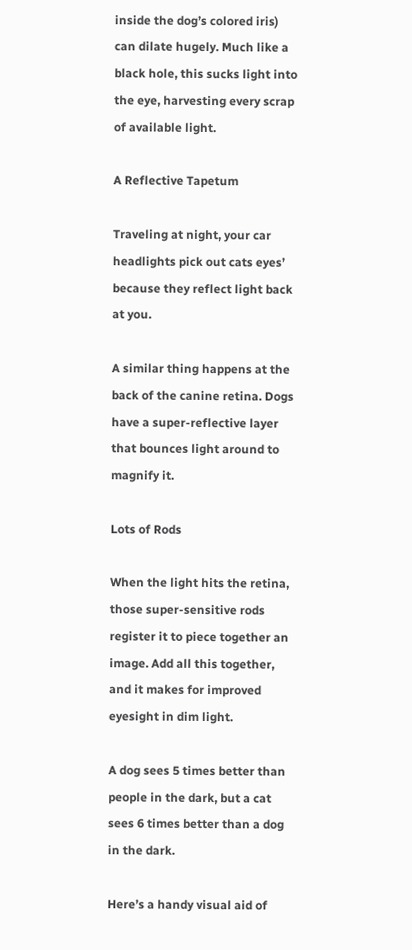inside the dog’s colored iris) can dilate hugely. Much like a black hole, this sucks light into the eye, harvesting every scrap of available light.

A Reflective Tapetum

Traveling at night, your car headlights pick out cats eyes’ because they reflect light back at you.

A similar thing happens at the back of the canine retina. Dogs have a super-reflective layer that bounces light around to magnify it.

Lots of Rods

When the light hits the retina, those super-sensitive rods register it to piece together an image. Add all this together, and it makes for improved eyesight in dim light.

A dog sees 5 times better than people in the dark, but a cat sees 6 times better than a dog in the dark.

Here’s a handy visual aid of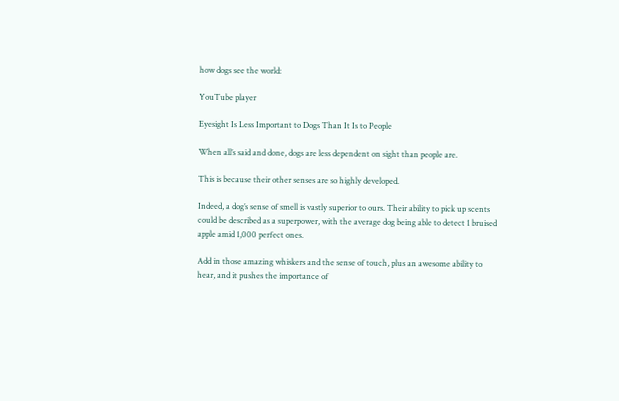how dogs see the world:

YouTube player

Eyesight Is Less Important to Dogs Than It Is to People

When all’s said and done, dogs are less dependent on sight than people are.

This is because their other senses are so highly developed.

Indeed, a dog’s sense of smell is vastly superior to ours. Their ability to pick up scents could be described as a superpower, with the average dog being able to detect 1 bruised apple amid 1,000 perfect ones.

Add in those amazing whiskers and the sense of touch, plus an awesome ability to hear, and it pushes the importance of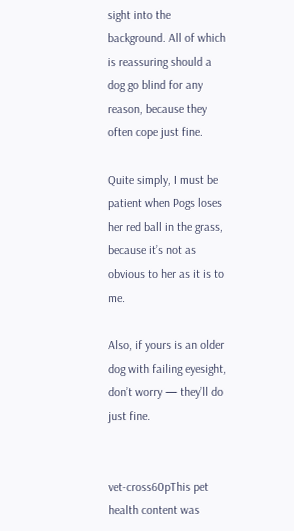sight into the background. All of which is reassuring should a dog go blind for any reason, because they often cope just fine.

Quite simply, I must be patient when Pogs loses her red ball in the grass, because it’s not as obvious to her as it is to me.

Also, if yours is an older dog with failing eyesight, don’t worry — they’ll do just fine.


vet-cross60pThis pet health content was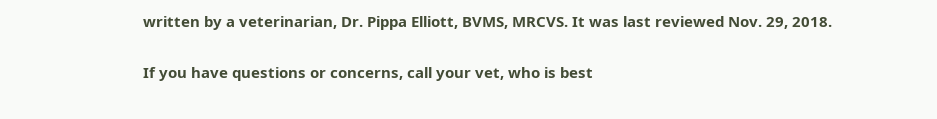written by a veterinarian, Dr. Pippa Elliott, BVMS, MRCVS. It was last reviewed Nov. 29, 2018.

If you have questions or concerns, call your vet, who is best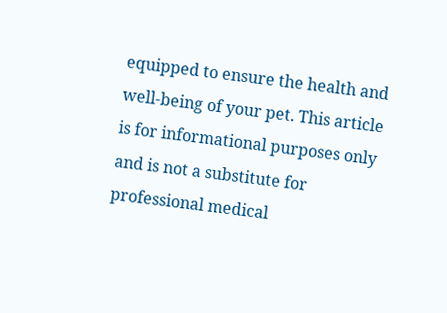equipped to ensure the health and well-being of your pet. This article is for informational purposes only and is not a substitute for professional medical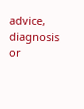advice, diagnosis or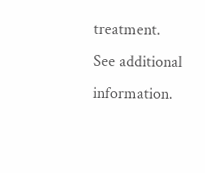treatment. See additional information.